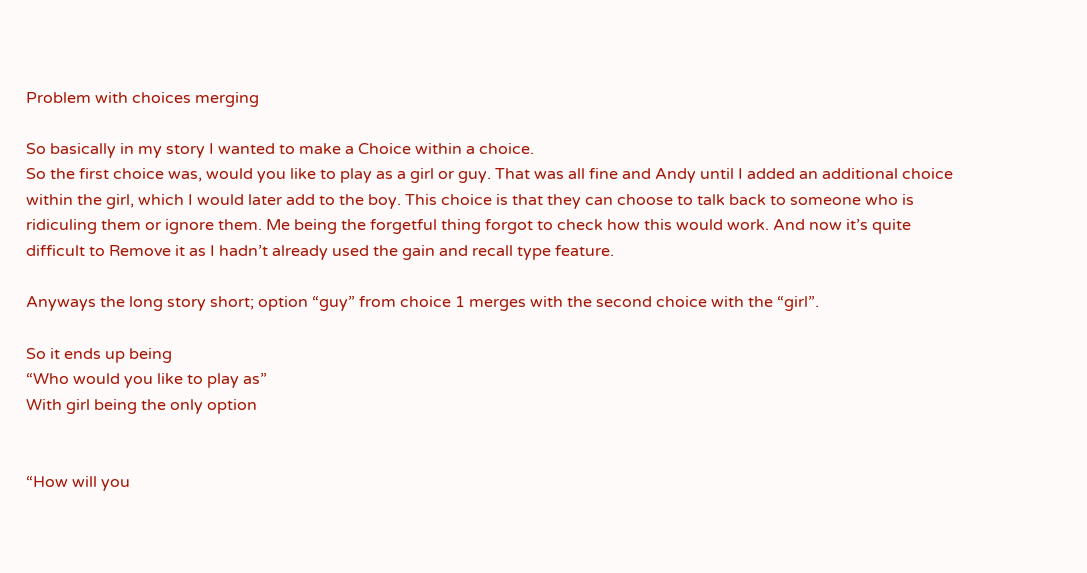Problem with choices merging

So basically in my story I wanted to make a Choice within a choice.
So the first choice was, would you like to play as a girl or guy. That was all fine and Andy until I added an additional choice within the girl, which I would later add to the boy. This choice is that they can choose to talk back to someone who is ridiculing them or ignore them. Me being the forgetful thing forgot to check how this would work. And now it’s quite difficult to Remove it as I hadn’t already used the gain and recall type feature.

Anyways the long story short; option “guy” from choice 1 merges with the second choice with the “girl”.

So it ends up being
“Who would you like to play as”
With girl being the only option


“How will you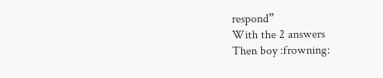respond”
With the 2 answers
Then boy :frowning: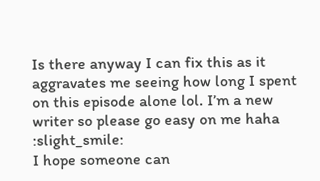Is there anyway I can fix this as it aggravates me seeing how long I spent on this episode alone lol. I’m a new writer so please go easy on me haha :slight_smile:
I hope someone can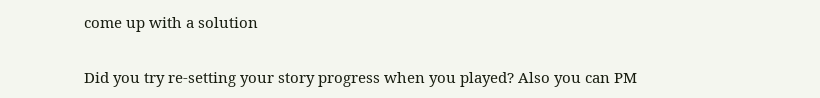come up with a solution

Did you try re-setting your story progress when you played? Also you can PM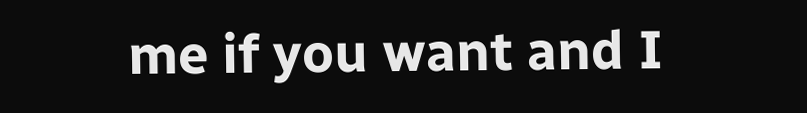me if you want and I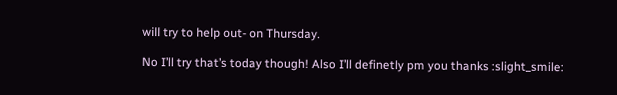will try to help out- on Thursday.

No I’ll try that’s today though! Also I’ll definetly pm you thanks :slight_smile: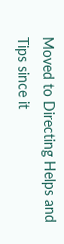Moved to Directing Helps and Tips since it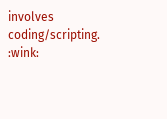involves coding/scripting. :wink: